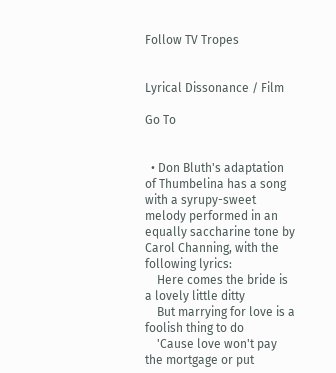Follow TV Tropes


Lyrical Dissonance / Film

Go To


  • Don Bluth's adaptation of Thumbelina has a song with a syrupy-sweet melody performed in an equally saccharine tone by Carol Channing, with the following lyrics:
    Here comes the bride is a lovely little ditty
    But marrying for love is a foolish thing to do
    'Cause love won't pay the mortgage or put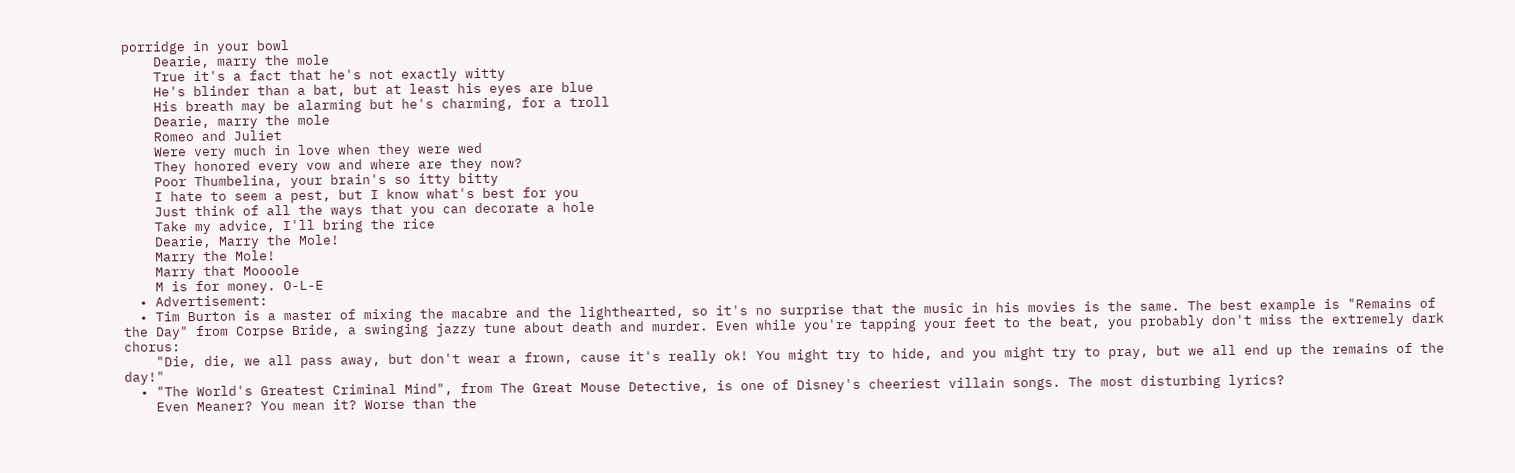porridge in your bowl
    Dearie, marry the mole
    True it's a fact that he's not exactly witty
    He's blinder than a bat, but at least his eyes are blue
    His breath may be alarming but he's charming, for a troll
    Dearie, marry the mole
    Romeo and Juliet
    Were very much in love when they were wed
    They honored every vow and where are they now?
    Poor Thumbelina, your brain's so itty bitty
    I hate to seem a pest, but I know what's best for you
    Just think of all the ways that you can decorate a hole
    Take my advice, I'll bring the rice
    Dearie, Marry the Mole!
    Marry the Mole!
    Marry that Moooole
    M is for money. O-L-E
  • Advertisement:
  • Tim Burton is a master of mixing the macabre and the lighthearted, so it's no surprise that the music in his movies is the same. The best example is "Remains of the Day" from Corpse Bride, a swinging jazzy tune about death and murder. Even while you're tapping your feet to the beat, you probably don't miss the extremely dark chorus:
    "Die, die, we all pass away, but don't wear a frown, cause it's really ok! You might try to hide, and you might try to pray, but we all end up the remains of the day!"
  • "The World's Greatest Criminal Mind", from The Great Mouse Detective, is one of Disney's cheeriest villain songs. The most disturbing lyrics?
    Even Meaner? You mean it? Worse than the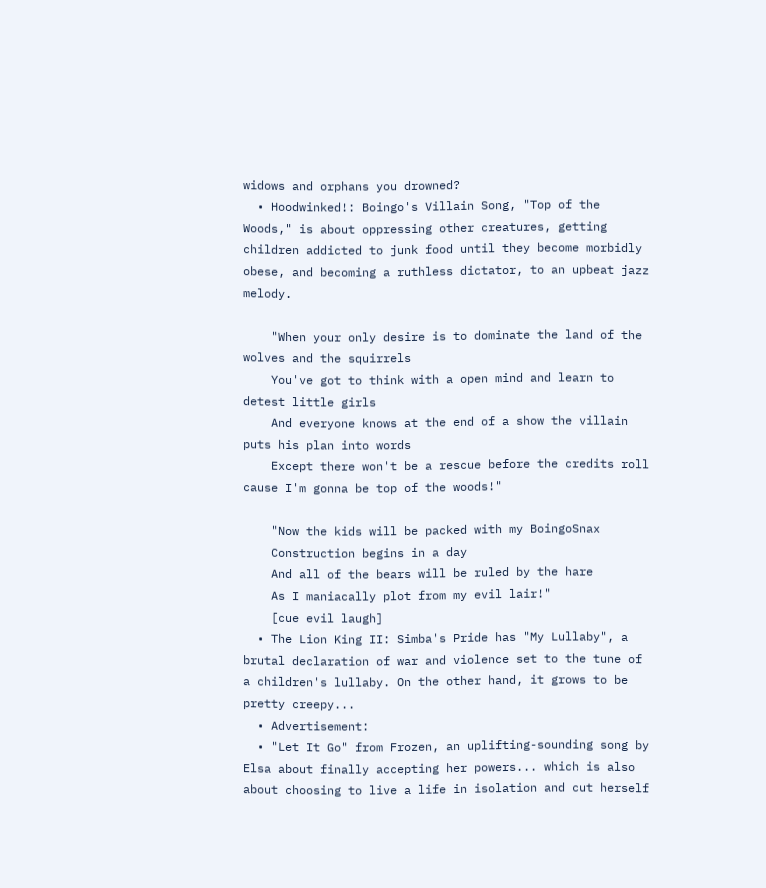widows and orphans you drowned?
  • Hoodwinked!: Boingo's Villain Song, "Top of the Woods," is about oppressing other creatures, getting children addicted to junk food until they become morbidly obese, and becoming a ruthless dictator, to an upbeat jazz melody.

    "When your only desire is to dominate the land of the wolves and the squirrels
    You've got to think with a open mind and learn to detest little girls
    And everyone knows at the end of a show the villain puts his plan into words
    Except there won't be a rescue before the credits roll cause I'm gonna be top of the woods!"

    "Now the kids will be packed with my BoingoSnax
    Construction begins in a day
    And all of the bears will be ruled by the hare
    As I maniacally plot from my evil lair!"
    [cue evil laugh]
  • The Lion King II: Simba's Pride has "My Lullaby", a brutal declaration of war and violence set to the tune of a children's lullaby. On the other hand, it grows to be pretty creepy...
  • Advertisement:
  • "Let It Go" from Frozen, an uplifting-sounding song by Elsa about finally accepting her powers... which is also about choosing to live a life in isolation and cut herself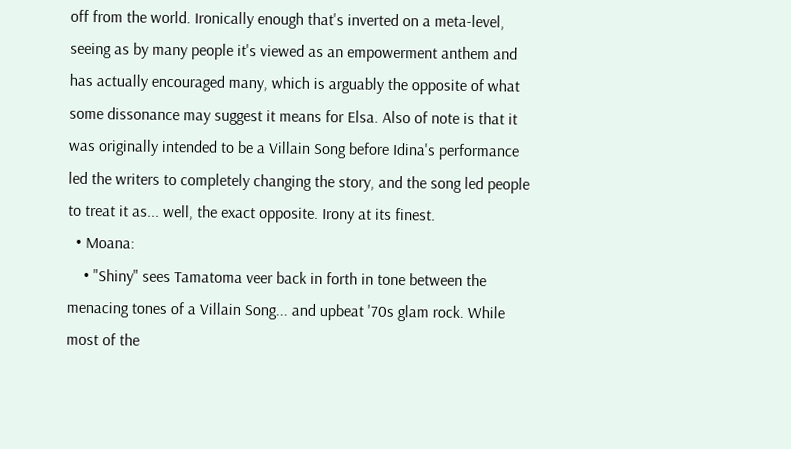off from the world. Ironically enough that's inverted on a meta-level, seeing as by many people it's viewed as an empowerment anthem and has actually encouraged many, which is arguably the opposite of what some dissonance may suggest it means for Elsa. Also of note is that it was originally intended to be a Villain Song before Idina's performance led the writers to completely changing the story, and the song led people to treat it as... well, the exact opposite. Irony at its finest.
  • Moana:
    • "Shiny" sees Tamatoma veer back in forth in tone between the menacing tones of a Villain Song... and upbeat '70s glam rock. While most of the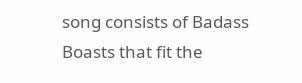song consists of Badass Boasts that fit the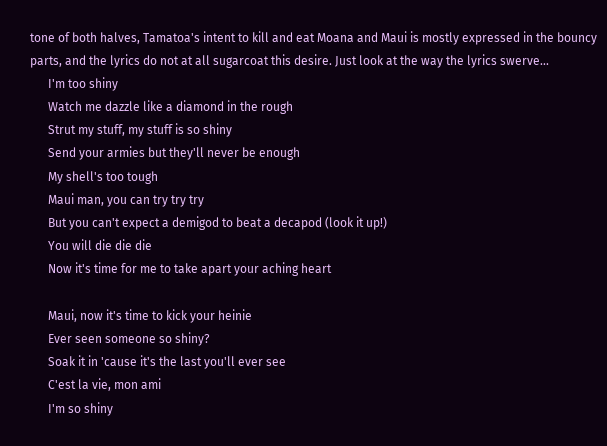tone of both halves, Tamatoa's intent to kill and eat Moana and Maui is mostly expressed in the bouncy parts, and the lyrics do not at all sugarcoat this desire. Just look at the way the lyrics swerve...
      I'm too shiny
      Watch me dazzle like a diamond in the rough
      Strut my stuff, my stuff is so shiny
      Send your armies but they'll never be enough
      My shell's too tough
      Maui man, you can try try try
      But you can't expect a demigod to beat a decapod (look it up!)
      You will die die die
      Now it's time for me to take apart your aching heart

      Maui, now it's time to kick your heinie
      Ever seen someone so shiny?
      Soak it in 'cause it's the last you'll ever see
      C'est la vie, mon ami
      I'm so shiny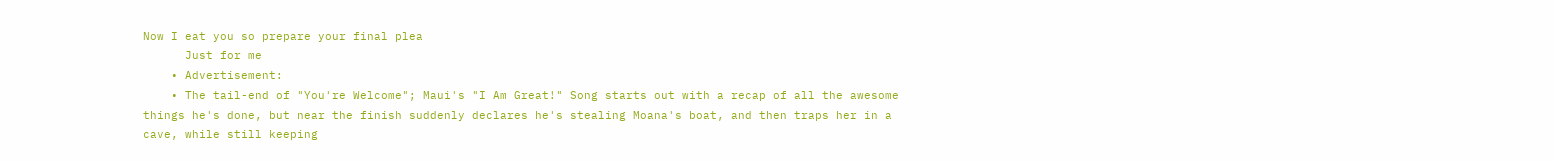Now I eat you so prepare your final plea
      Just for me
    • Advertisement:
    • The tail-end of "You're Welcome"; Maui's "I Am Great!" Song starts out with a recap of all the awesome things he's done, but near the finish suddenly declares he's stealing Moana's boat, and then traps her in a cave, while still keeping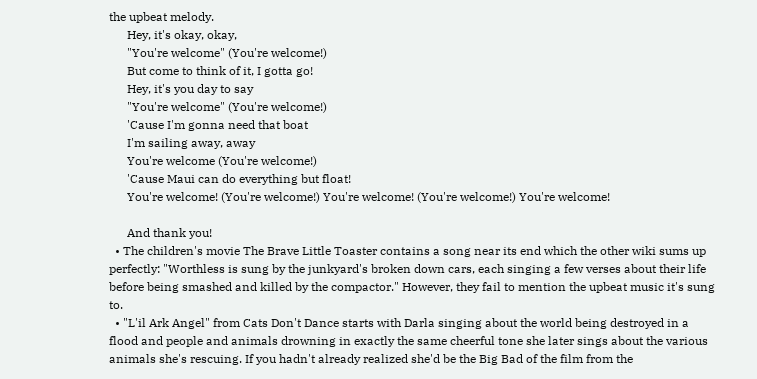the upbeat melody.
      Hey, it's okay, okay,
      "You're welcome" (You're welcome!)
      But come to think of it, I gotta go!
      Hey, it's you day to say
      "You're welcome" (You're welcome!)
      'Cause I'm gonna need that boat
      I'm sailing away, away
      You're welcome (You're welcome!)
      'Cause Maui can do everything but float!
      You're welcome! (You're welcome!) You're welcome! (You're welcome!) You're welcome!

      And thank you!
  • The children's movie The Brave Little Toaster contains a song near its end which the other wiki sums up perfectly: "Worthless is sung by the junkyard's broken down cars, each singing a few verses about their life before being smashed and killed by the compactor." However, they fail to mention the upbeat music it's sung to.
  • "L'il Ark Angel" from Cats Don't Dance starts with Darla singing about the world being destroyed in a flood and people and animals drowning in exactly the same cheerful tone she later sings about the various animals she's rescuing. If you hadn't already realized she'd be the Big Bad of the film from the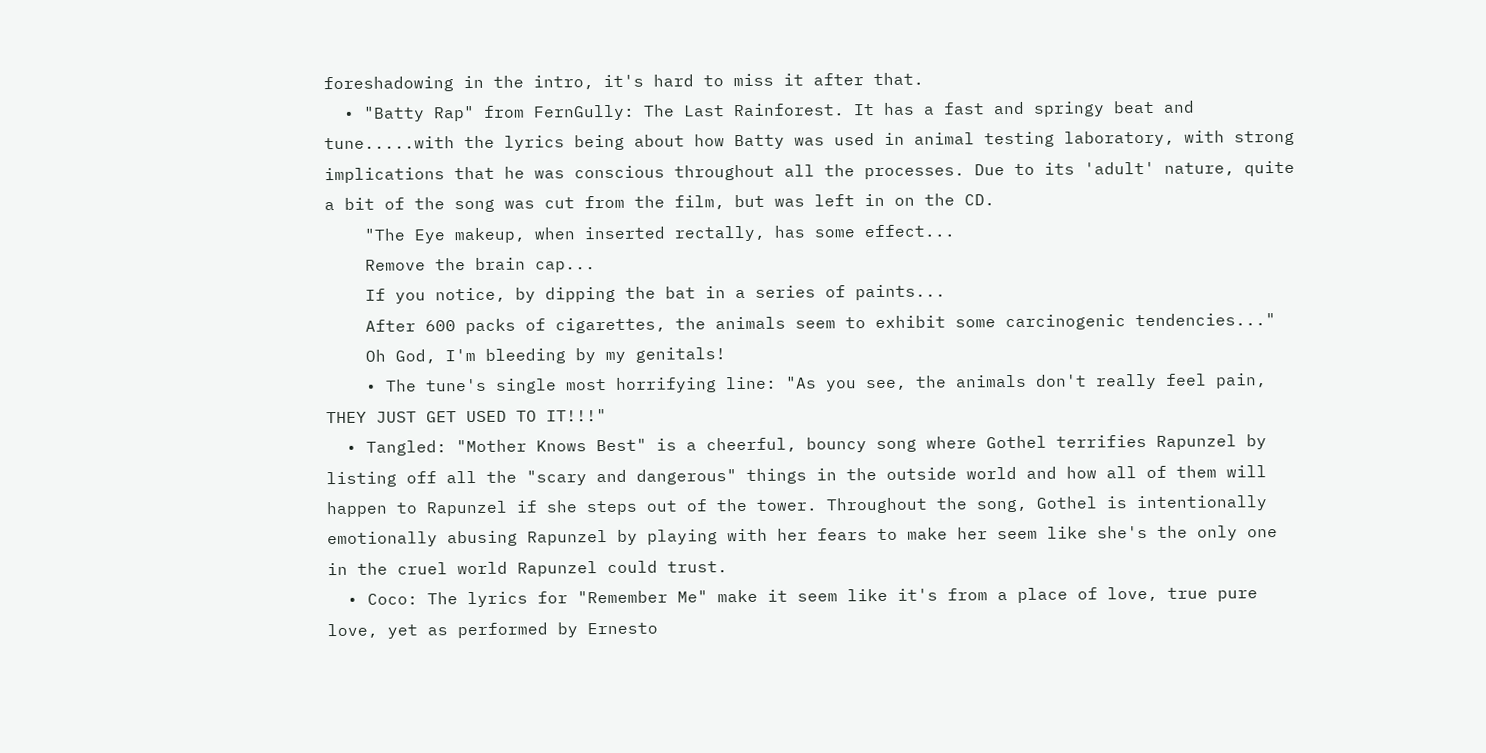foreshadowing in the intro, it's hard to miss it after that.
  • "Batty Rap" from FernGully: The Last Rainforest. It has a fast and springy beat and tune.....with the lyrics being about how Batty was used in animal testing laboratory, with strong implications that he was conscious throughout all the processes. Due to its 'adult' nature, quite a bit of the song was cut from the film, but was left in on the CD.
    "The Eye makeup, when inserted rectally, has some effect...
    Remove the brain cap...
    If you notice, by dipping the bat in a series of paints...
    After 600 packs of cigarettes, the animals seem to exhibit some carcinogenic tendencies..."
    Oh God, I'm bleeding by my genitals!
    • The tune's single most horrifying line: "As you see, the animals don't really feel pain, THEY JUST GET USED TO IT!!!"
  • Tangled: "Mother Knows Best" is a cheerful, bouncy song where Gothel terrifies Rapunzel by listing off all the "scary and dangerous" things in the outside world and how all of them will happen to Rapunzel if she steps out of the tower. Throughout the song, Gothel is intentionally emotionally abusing Rapunzel by playing with her fears to make her seem like she's the only one in the cruel world Rapunzel could trust.
  • Coco: The lyrics for "Remember Me" make it seem like it's from a place of love, true pure love, yet as performed by Ernesto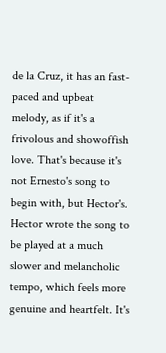de la Cruz, it has an fast-paced and upbeat melody, as if it's a frivolous and showoffish love. That's because it's not Ernesto's song to begin with, but Hector's. Hector wrote the song to be played at a much slower and melancholic tempo, which feels more genuine and heartfelt. It's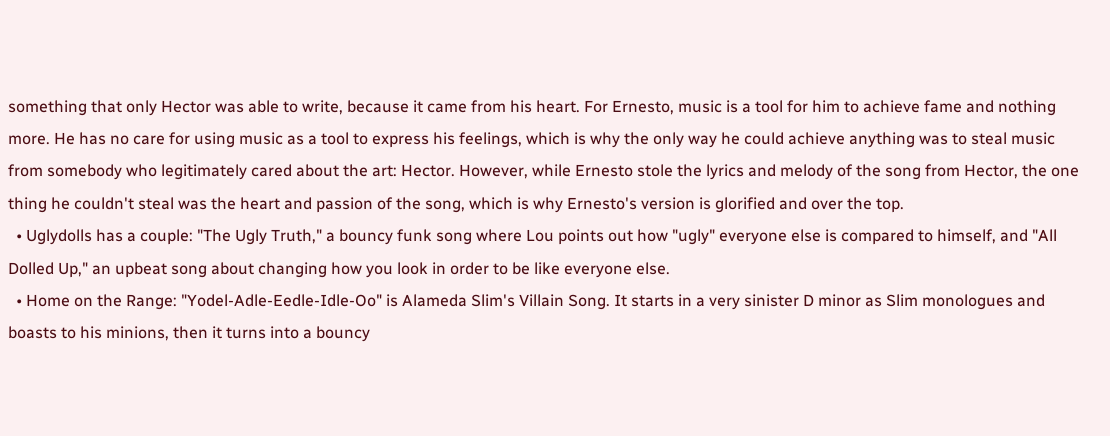something that only Hector was able to write, because it came from his heart. For Ernesto, music is a tool for him to achieve fame and nothing more. He has no care for using music as a tool to express his feelings, which is why the only way he could achieve anything was to steal music from somebody who legitimately cared about the art: Hector. However, while Ernesto stole the lyrics and melody of the song from Hector, the one thing he couldn't steal was the heart and passion of the song, which is why Ernesto's version is glorified and over the top.
  • Uglydolls has a couple: "The Ugly Truth," a bouncy funk song where Lou points out how "ugly" everyone else is compared to himself, and "All Dolled Up," an upbeat song about changing how you look in order to be like everyone else.
  • Home on the Range: "Yodel-Adle-Eedle-Idle-Oo" is Alameda Slim's Villain Song. It starts in a very sinister D minor as Slim monologues and boasts to his minions, then it turns into a bouncy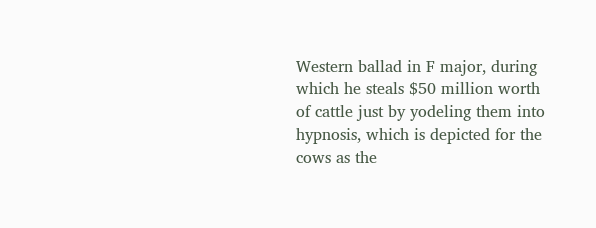Western ballad in F major, during which he steals $50 million worth of cattle just by yodeling them into hypnosis, which is depicted for the cows as the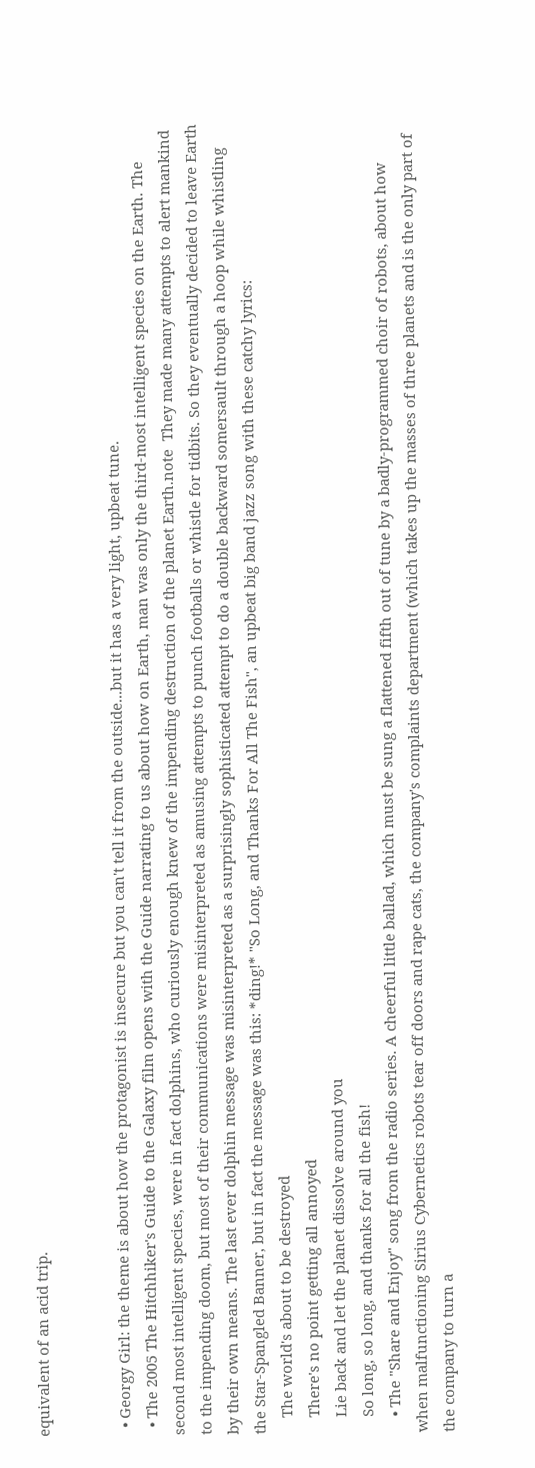equivalent of an acid trip.


  • Georgy Girl: the theme is about how the protagonist is insecure but you can't tell it from the outside...but it has a very light, upbeat tune.
  • The 2005 The Hitchhiker's Guide to the Galaxy film opens with the Guide narrating to us about how on Earth, man was only the third-most intelligent species on the Earth. The second most intelligent species, were in fact dolphins, who curiously enough knew of the impending destruction of the planet Earth.note  They made many attempts to alert mankind to the impending doom, but most of their communications were misinterpreted as amusing attempts to punch footballs or whistle for tidbits. So they eventually decided to leave Earth by their own means. The last ever dolphin message was misinterpreted as a surprisingly sophisticated attempt to do a double backward somersault through a hoop while whistling the Star-Spangled Banner, but in fact the message was this: *ding!* "So Long, and Thanks For All The Fish", an upbeat big band jazz song with these catchy lyrics:
    The world's about to be destroyed
    There's no point getting all annoyed
    Lie back and let the planet dissolve around you
    So long, so long, and thanks for all the fish!
    • The "Share and Enjoy" song from the radio series. A cheerful little ballad, which must be sung a flattened fifth out of tune by a badly-programmed choir of robots, about how when malfunctioning Sirius Cybernetics robots tear off doors and rape cats, the company's complaints department (which takes up the masses of three planets and is the only part of the company to turn a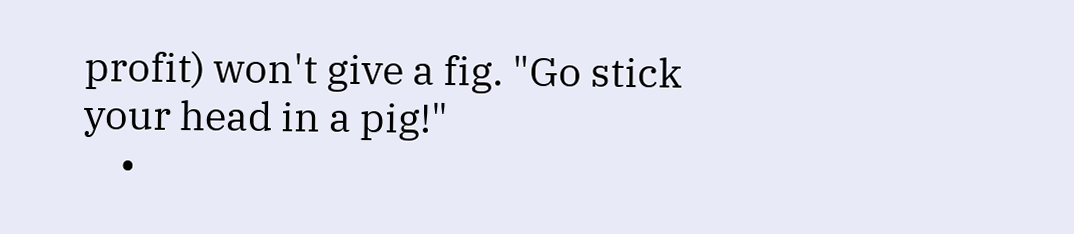profit) won't give a fig. "Go stick your head in a pig!"
    •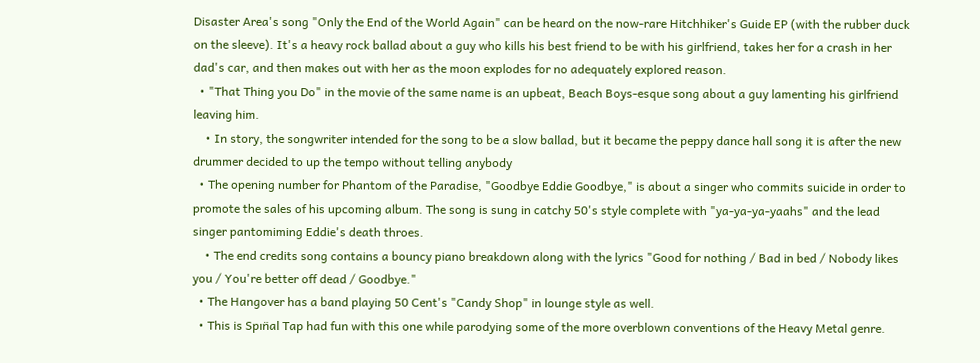Disaster Area's song "Only the End of the World Again" can be heard on the now-rare Hitchhiker's Guide EP (with the rubber duck on the sleeve). It's a heavy rock ballad about a guy who kills his best friend to be with his girlfriend, takes her for a crash in her dad's car, and then makes out with her as the moon explodes for no adequately explored reason.
  • "That Thing you Do" in the movie of the same name is an upbeat, Beach Boys-esque song about a guy lamenting his girlfriend leaving him.
    • In story, the songwriter intended for the song to be a slow ballad, but it became the peppy dance hall song it is after the new drummer decided to up the tempo without telling anybody
  • The opening number for Phantom of the Paradise, "Goodbye Eddie Goodbye," is about a singer who commits suicide in order to promote the sales of his upcoming album. The song is sung in catchy 50's style complete with "ya-ya-ya-yaahs" and the lead singer pantomiming Eddie's death throes.
    • The end credits song contains a bouncy piano breakdown along with the lyrics "Good for nothing / Bad in bed / Nobody likes you / You're better off dead / Goodbye."
  • The Hangover has a band playing 50 Cent's "Candy Shop" in lounge style as well.
  • This is Spın̈al Tap had fun with this one while parodying some of the more overblown conventions of the Heavy Metal genre.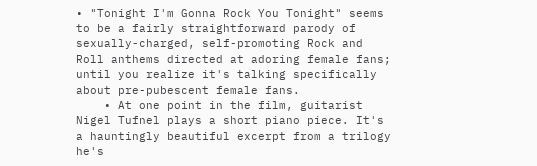• "Tonight I'm Gonna Rock You Tonight" seems to be a fairly straightforward parody of sexually-charged, self-promoting Rock and Roll anthems directed at adoring female fans; until you realize it's talking specifically about pre-pubescent female fans.
    • At one point in the film, guitarist Nigel Tufnel plays a short piano piece. It's a hauntingly beautiful excerpt from a trilogy he's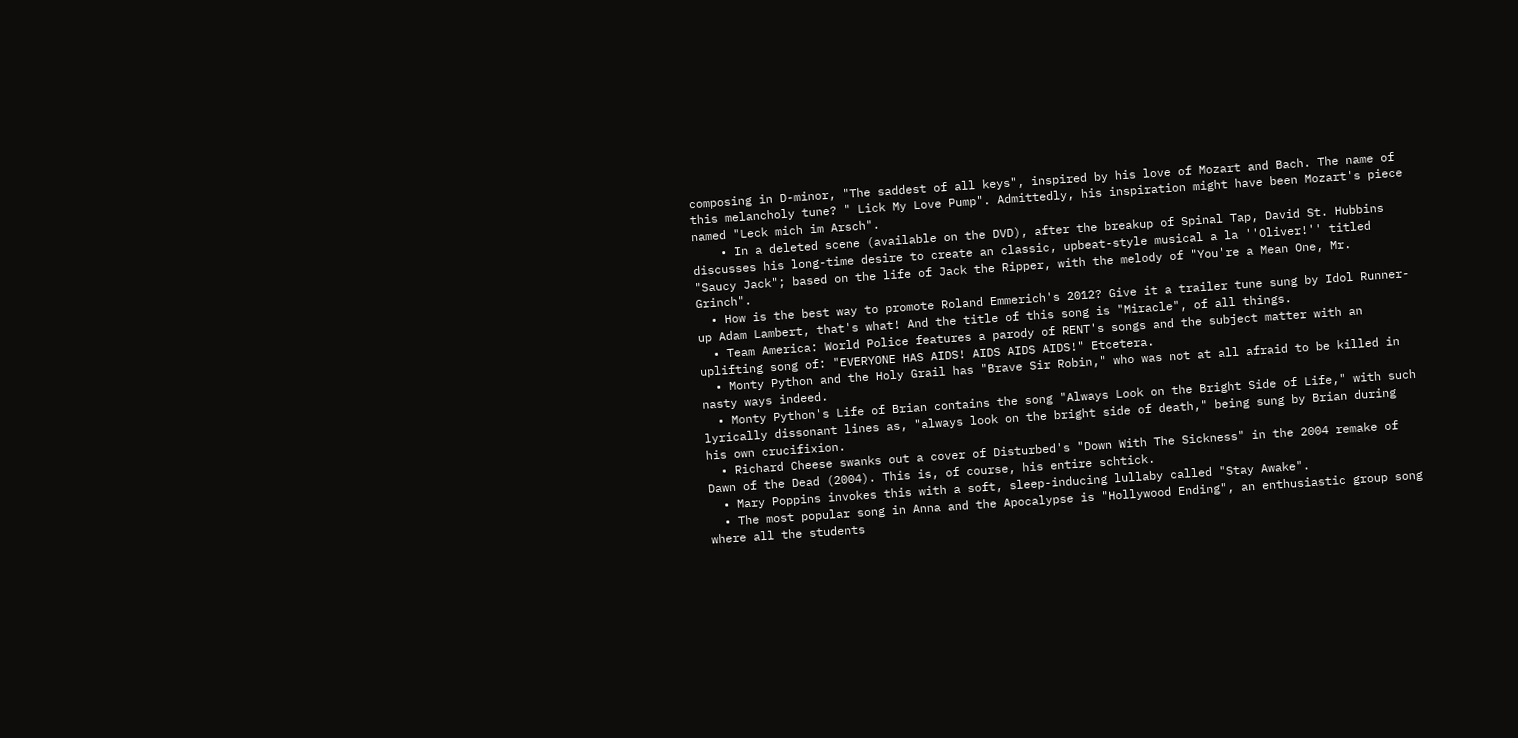composing in D-minor, "The saddest of all keys", inspired by his love of Mozart and Bach. The name of this melancholy tune? " Lick My Love Pump". Admittedly, his inspiration might have been Mozart's piece named "Leck mich im Arsch".
    • In a deleted scene (available on the DVD), after the breakup of Spinal Tap, David St. Hubbins discusses his long-time desire to create an classic, upbeat-style musical a la ''Oliver!'' titled "Saucy Jack"; based on the life of Jack the Ripper, with the melody of "You're a Mean One, Mr. Grinch".
  • How is the best way to promote Roland Emmerich's 2012? Give it a trailer tune sung by Idol Runner-up Adam Lambert, that's what! And the title of this song is "Miracle", of all things.
  • Team America: World Police features a parody of RENT's songs and the subject matter with an uplifting song of: "EVERYONE HAS AIDS! AIDS AIDS AIDS!" Etcetera.
  • Monty Python and the Holy Grail has "Brave Sir Robin," who was not at all afraid to be killed in nasty ways indeed.
  • Monty Python's Life of Brian contains the song "Always Look on the Bright Side of Life," with such lyrically dissonant lines as, "always look on the bright side of death," being sung by Brian during his own crucifixion.
  • Richard Cheese swanks out a cover of Disturbed's "Down With The Sickness" in the 2004 remake of Dawn of the Dead (2004). This is, of course, his entire schtick.
  • Mary Poppins invokes this with a soft, sleep-inducing lullaby called "Stay Awake".
  • The most popular song in Anna and the Apocalypse is "Hollywood Ending", an enthusiastic group song where all the students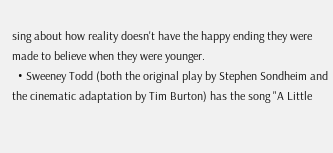sing about how reality doesn't have the happy ending they were made to believe when they were younger.
  • Sweeney Todd (both the original play by Stephen Sondheim and the cinematic adaptation by Tim Burton) has the song "A Little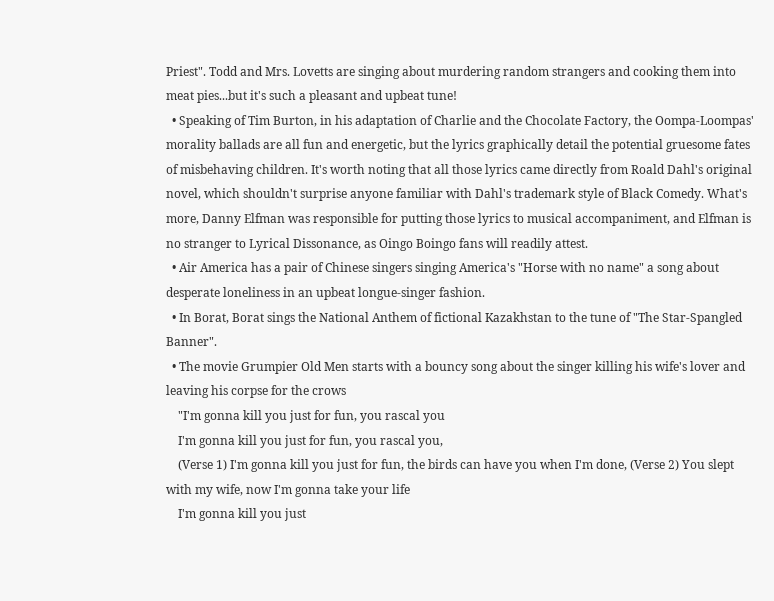Priest". Todd and Mrs. Lovetts are singing about murdering random strangers and cooking them into meat pies...but it's such a pleasant and upbeat tune!
  • Speaking of Tim Burton, in his adaptation of Charlie and the Chocolate Factory, the Oompa-Loompas' morality ballads are all fun and energetic, but the lyrics graphically detail the potential gruesome fates of misbehaving children. It's worth noting that all those lyrics came directly from Roald Dahl's original novel, which shouldn't surprise anyone familiar with Dahl's trademark style of Black Comedy. What's more, Danny Elfman was responsible for putting those lyrics to musical accompaniment, and Elfman is no stranger to Lyrical Dissonance, as Oingo Boingo fans will readily attest.
  • Air America has a pair of Chinese singers singing America's "Horse with no name" a song about desperate loneliness in an upbeat longue-singer fashion.
  • In Borat, Borat sings the National Anthem of fictional Kazakhstan to the tune of "The Star-Spangled Banner".
  • The movie Grumpier Old Men starts with a bouncy song about the singer killing his wife's lover and leaving his corpse for the crows
    "I'm gonna kill you just for fun, you rascal you
    I'm gonna kill you just for fun, you rascal you,
    (Verse 1) I'm gonna kill you just for fun, the birds can have you when I'm done, (Verse 2) You slept with my wife, now I'm gonna take your life
    I'm gonna kill you just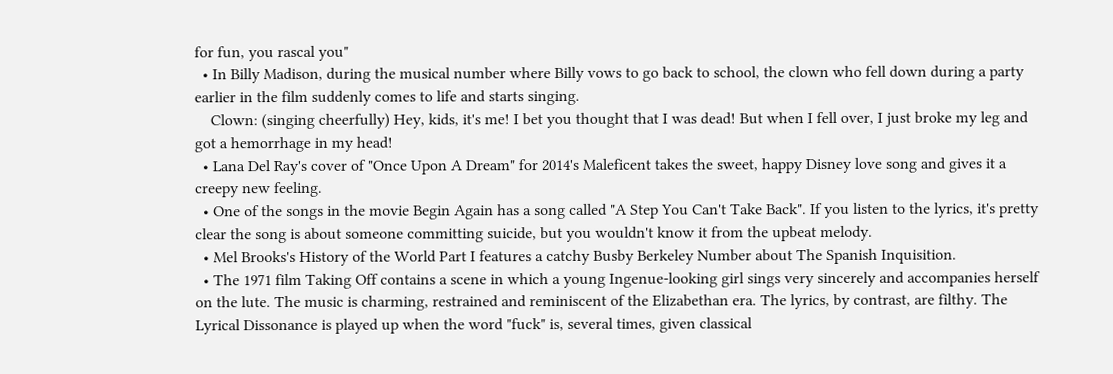for fun, you rascal you"
  • In Billy Madison, during the musical number where Billy vows to go back to school, the clown who fell down during a party earlier in the film suddenly comes to life and starts singing.
    Clown: (singing cheerfully) Hey, kids, it's me! I bet you thought that I was dead! But when I fell over, I just broke my leg and got a hemorrhage in my head!
  • Lana Del Ray's cover of "Once Upon A Dream" for 2014's Maleficent takes the sweet, happy Disney love song and gives it a creepy new feeling.
  • One of the songs in the movie Begin Again has a song called "A Step You Can't Take Back". If you listen to the lyrics, it's pretty clear the song is about someone committing suicide, but you wouldn't know it from the upbeat melody.
  • Mel Brooks's History of the World Part I features a catchy Busby Berkeley Number about The Spanish Inquisition.
  • The 1971 film Taking Off contains a scene in which a young Ingenue-looking girl sings very sincerely and accompanies herself on the lute. The music is charming, restrained and reminiscent of the Elizabethan era. The lyrics, by contrast, are filthy. The Lyrical Dissonance is played up when the word "fuck" is, several times, given classical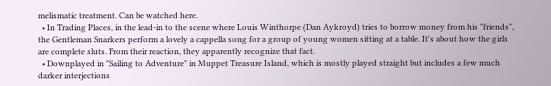melismatic treatment. Can be watched here.
  • In Trading Places, in the lead-in to the scene where Louis Winthorpe (Dan Aykroyd) tries to borrow money from his "friends", the Gentleman Snarkers perform a lovely a cappella song for a group of young women sitting at a table. It's about how the girls are complete sluts. From their reaction, they apparently recognize that fact.
  • Downplayed in "Sailing to Adventure" in Muppet Treasure Island, which is mostly played straight but includes a few much darker interjections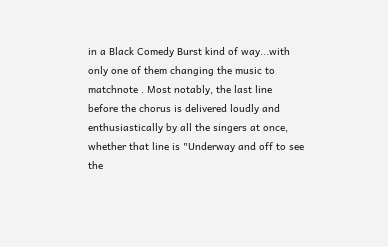in a Black Comedy Burst kind of way...with only one of them changing the music to matchnote . Most notably, the last line before the chorus is delivered loudly and enthusiastically by all the singers at once, whether that line is "Underway and off to see the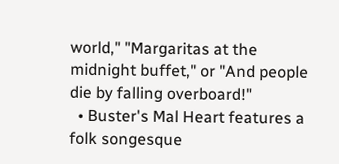world," "Margaritas at the midnight buffet," or "And people die by falling overboard!"
  • Buster's Mal Heart features a folk songesque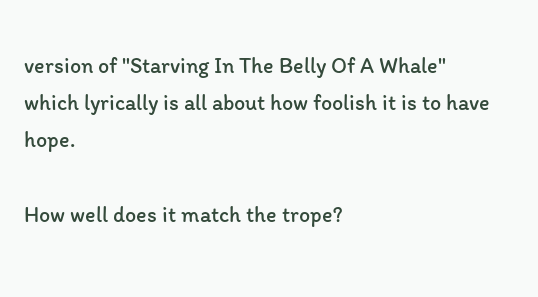version of "Starving In The Belly Of A Whale" which lyrically is all about how foolish it is to have hope.

How well does it match the trope?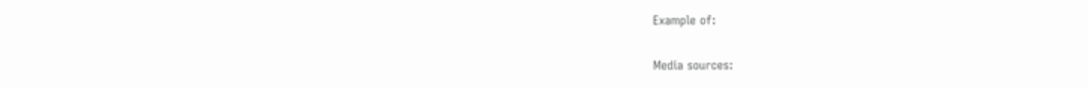Example of:


Media sources: